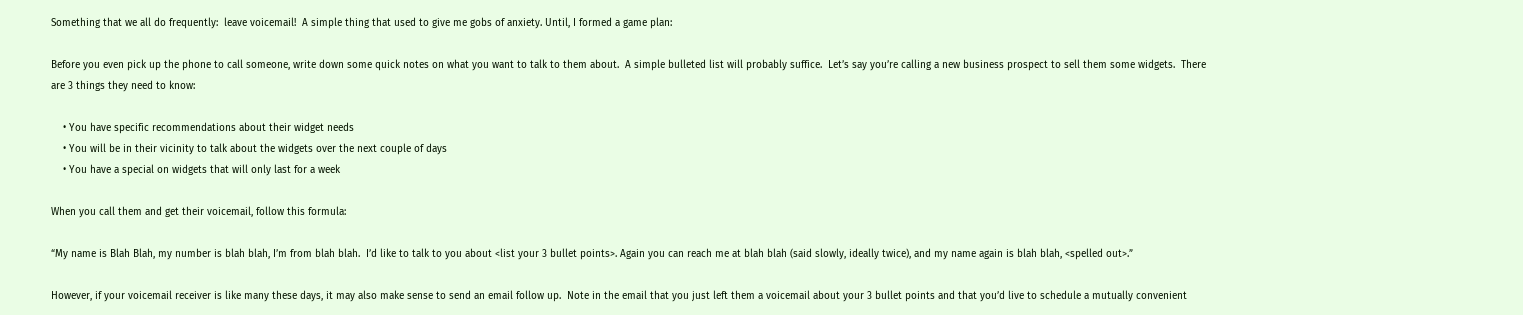Something that we all do frequently:  leave voicemail!  A simple thing that used to give me gobs of anxiety. Until, I formed a game plan:

Before you even pick up the phone to call someone, write down some quick notes on what you want to talk to them about.  A simple bulleted list will probably suffice.  Let’s say you’re calling a new business prospect to sell them some widgets.  There are 3 things they need to know:

    • You have specific recommendations about their widget needs
    • You will be in their vicinity to talk about the widgets over the next couple of days
    • You have a special on widgets that will only last for a week

When you call them and get their voicemail, follow this formula:

“My name is Blah Blah, my number is blah blah, I’m from blah blah.  I’d like to talk to you about <list your 3 bullet points>. Again you can reach me at blah blah (said slowly, ideally twice), and my name again is blah blah, <spelled out>.”

However, if your voicemail receiver is like many these days, it may also make sense to send an email follow up.  Note in the email that you just left them a voicemail about your 3 bullet points and that you’d live to schedule a mutually convenient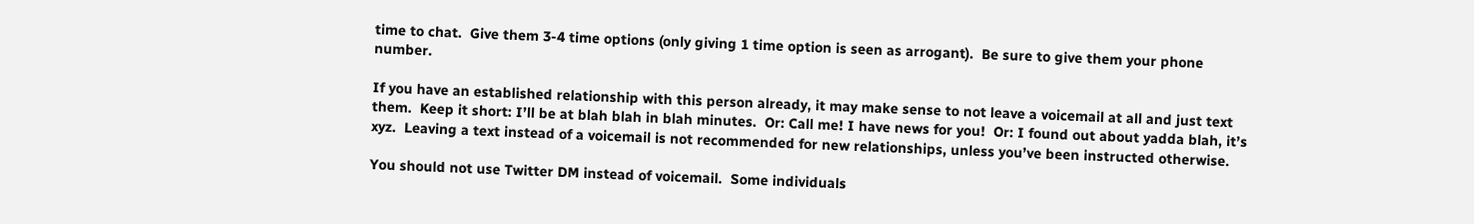time to chat.  Give them 3-4 time options (only giving 1 time option is seen as arrogant).  Be sure to give them your phone number.

If you have an established relationship with this person already, it may make sense to not leave a voicemail at all and just text them.  Keep it short: I’ll be at blah blah in blah minutes.  Or: Call me! I have news for you!  Or: I found out about yadda blah, it’s xyz.  Leaving a text instead of a voicemail is not recommended for new relationships, unless you’ve been instructed otherwise.

You should not use Twitter DM instead of voicemail.  Some individuals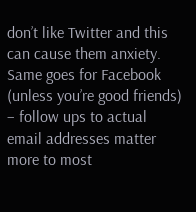don’t like Twitter and this can cause them anxiety.  Same goes for Facebook (unless you’re good friends) – follow ups to actual email addresses matter more to most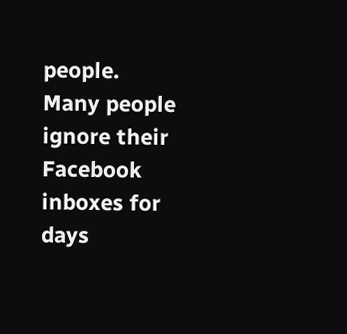people.  Many people ignore their Facebook inboxes for days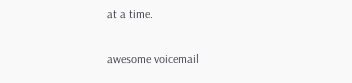at a time.

awesome voicemail